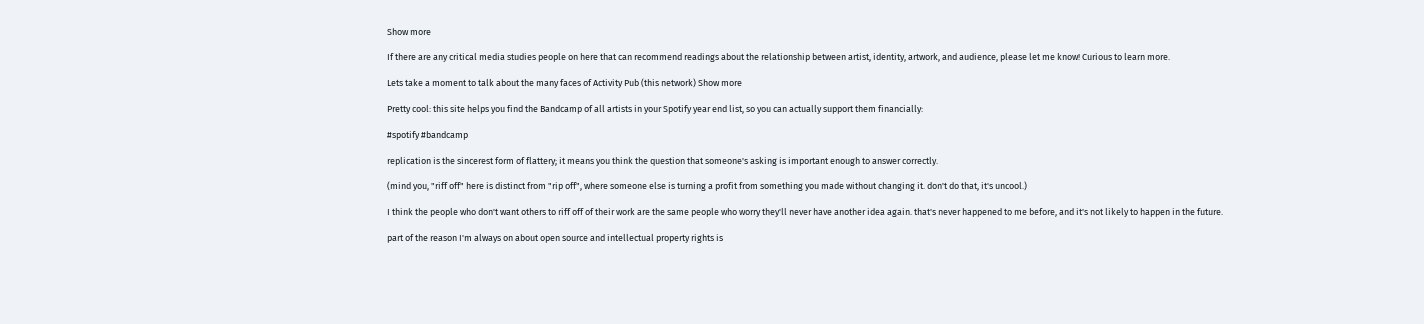Show more

If there are any critical media studies people on here that can recommend readings about the relationship between artist, identity, artwork, and audience, please let me know! Curious to learn more.

Lets take a moment to talk about the many faces of Activity Pub (this network) Show more

Pretty cool: this site helps you find the Bandcamp of all artists in your Spotify year end list, so you can actually support them financially:

#spotify #bandcamp

replication is the sincerest form of flattery; it means you think the question that someone's asking is important enough to answer correctly.

(mind you, "riff off" here is distinct from "rip off", where someone else is turning a profit from something you made without changing it. don't do that, it's uncool.)

I think the people who don't want others to riff off of their work are the same people who worry they'll never have another idea again. that's never happened to me before, and it's not likely to happen in the future.

part of the reason I'm always on about open source and intellectual property rights is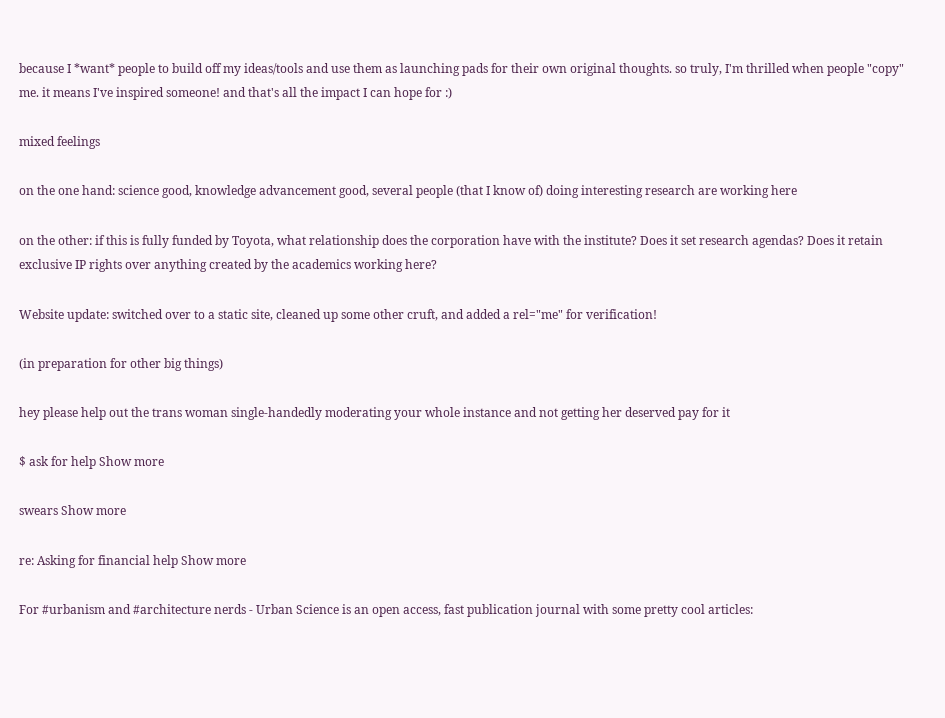because I *want* people to build off my ideas/tools and use them as launching pads for their own original thoughts. so truly, I'm thrilled when people "copy" me. it means I've inspired someone! and that's all the impact I can hope for :)

mixed feelings

on the one hand: science good, knowledge advancement good, several people (that I know of) doing interesting research are working here

on the other: if this is fully funded by Toyota, what relationship does the corporation have with the institute? Does it set research agendas? Does it retain exclusive IP rights over anything created by the academics working here?

Website update: switched over to a static site, cleaned up some other cruft, and added a rel="me" for verification!

(in preparation for other big things)

hey please help out the trans woman single-handedly moderating your whole instance and not getting her deserved pay for it

$ ask for help Show more

swears Show more

re: Asking for financial help Show more

For #urbanism and #architecture nerds - Urban Science is an open access, fast publication journal with some pretty cool articles: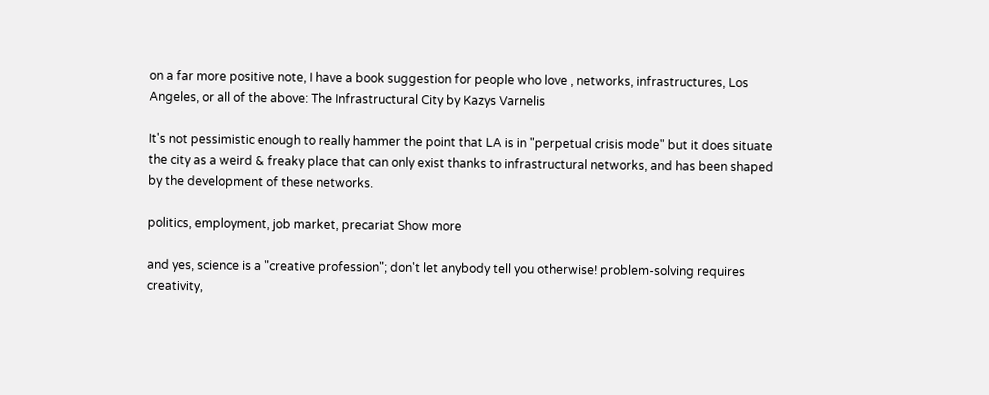on a far more positive note, I have a book suggestion for people who love , networks, infrastructures, Los Angeles, or all of the above: The Infrastructural City by Kazys Varnelis

It's not pessimistic enough to really hammer the point that LA is in "perpetual crisis mode" but it does situate the city as a weird & freaky place that can only exist thanks to infrastructural networks, and has been shaped by the development of these networks.

politics, employment, job market, precariat Show more

and yes, science is a "creative profession"; don't let anybody tell you otherwise! problem-solving requires creativity,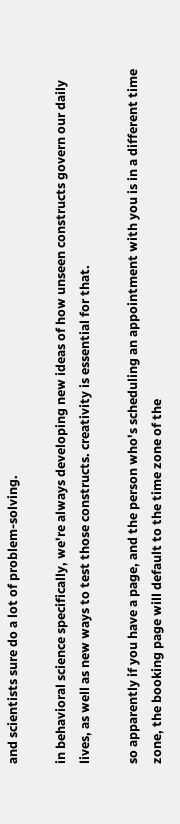and scientists sure do a lot of problem-solving.

in behavioral science specifically, we're always developing new ideas of how unseen constructs govern our daily lives, as well as new ways to test those constructs. creativity is essential for that.

so apparently if you have a page, and the person who's scheduling an appointment with you is in a different time zone, the booking page will default to the time zone of the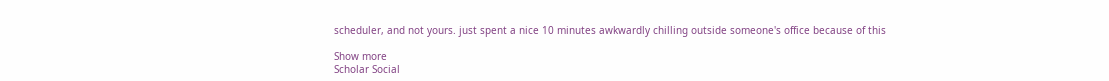scheduler, and not yours. just spent a nice 10 minutes awkwardly chilling outside someone's office because of this

Show more
Scholar Social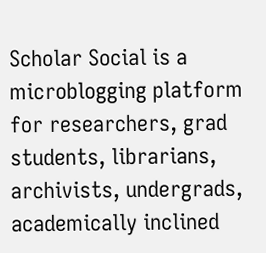Scholar Social is a microblogging platform for researchers, grad students, librarians, archivists, undergrads, academically inclined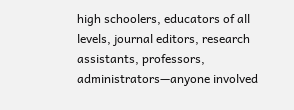high schoolers, educators of all levels, journal editors, research assistants, professors, administrators—anyone involved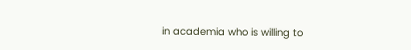in academia who is willing to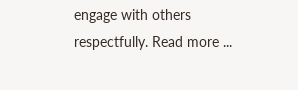engage with others respectfully. Read more ...